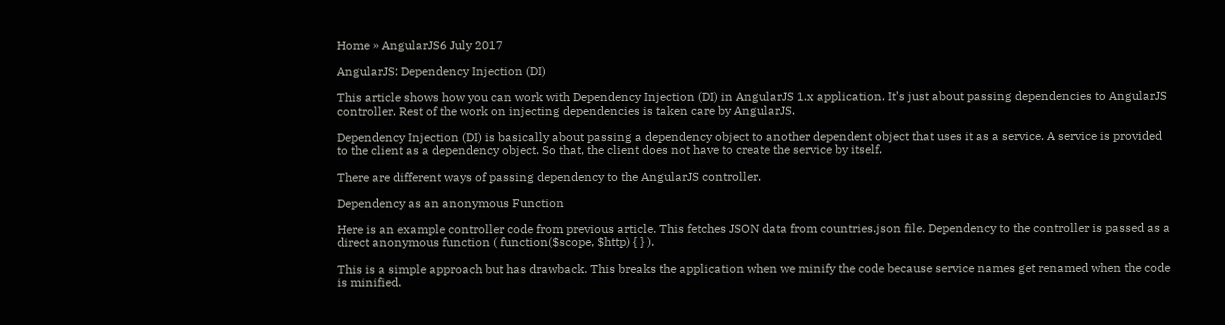Home » AngularJS6 July 2017

AngularJS: Dependency Injection (DI)

This article shows how you can work with Dependency Injection (DI) in AngularJS 1.x application. It’s just about passing dependencies to AngularJS controller. Rest of the work on injecting dependencies is taken care by AngularJS.

Dependency Injection (DI) is basically about passing a dependency object to another dependent object that uses it as a service. A service is provided to the client as a dependency object. So that, the client does not have to create the service by itself.

There are different ways of passing dependency to the AngularJS controller.

Dependency as an anonymous Function

Here is an example controller code from previous article. This fetches JSON data from countries.json file. Dependency to the controller is passed as a direct anonymous function ( function($scope, $http) { } ).

This is a simple approach but has drawback. This breaks the application when we minify the code because service names get renamed when the code is minified.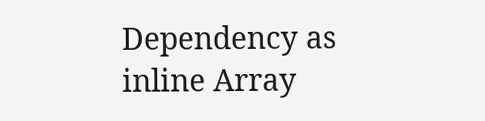Dependency as inline Array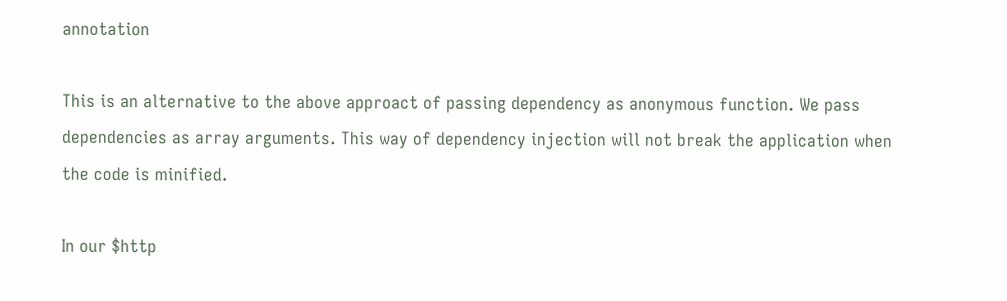annotation

This is an alternative to the above approact of passing dependency as anonymous function. We pass dependencies as array arguments. This way of dependency injection will not break the application when the code is minified.

In our $http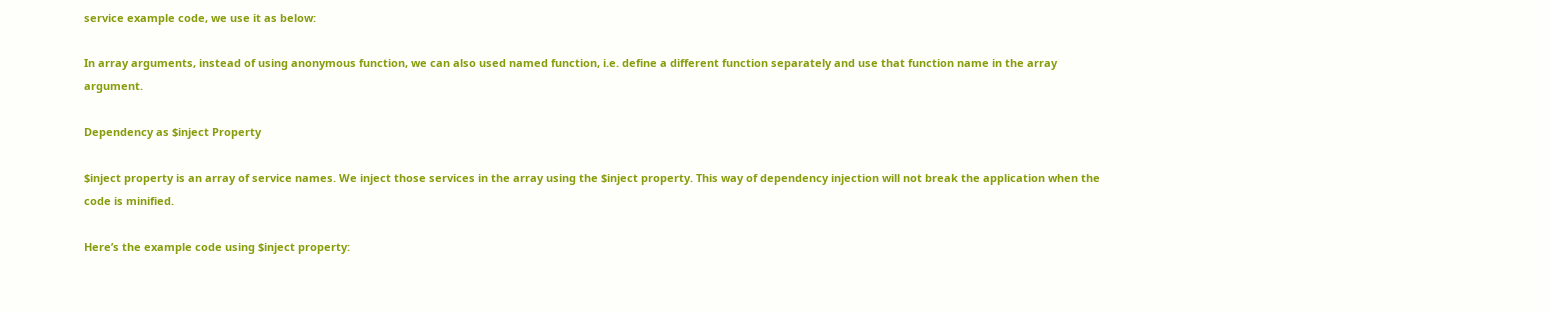service example code, we use it as below:

In array arguments, instead of using anonymous function, we can also used named function, i.e. define a different function separately and use that function name in the array argument.

Dependency as $inject Property

$inject property is an array of service names. We inject those services in the array using the $inject property. This way of dependency injection will not break the application when the code is minified.

Here’s the example code using $inject property: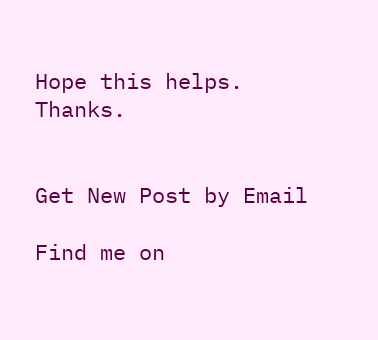Hope this helps. Thanks.


Get New Post by Email

Find me on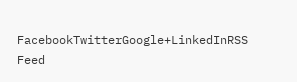FacebookTwitterGoogle+LinkedInRSS Feed